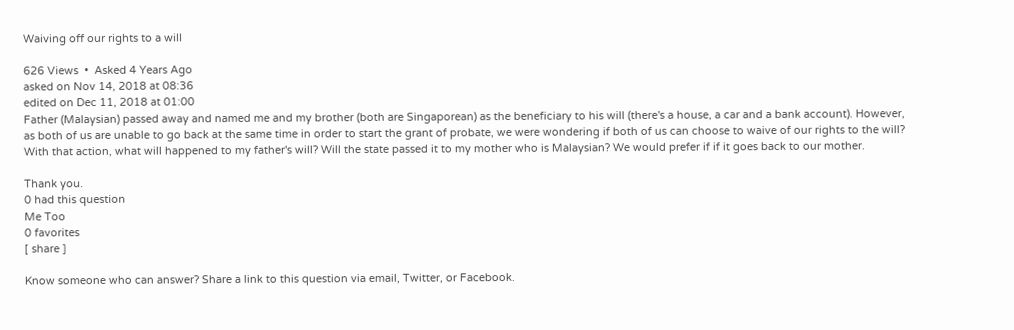Waiving off our rights to a will

626 Views  •  Asked 4 Years Ago
asked on Nov 14, 2018 at 08:36
edited on Dec 11, 2018 at 01:00
Father (Malaysian) passed away and named me and my brother (both are Singaporean) as the beneficiary to his will (there's a house, a car and a bank account). However, as both of us are unable to go back at the same time in order to start the grant of probate, we were wondering if both of us can choose to waive of our rights to the will? With that action, what will happened to my father's will? Will the state passed it to my mother who is Malaysian? We would prefer if if it goes back to our mother.

Thank you.
0 had this question
Me Too
0 favorites
[ share ]

Know someone who can answer? Share a link to this question via email, Twitter, or Facebook.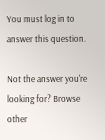You must log in to answer this question.

Not the answer you're looking for? Browse other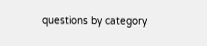questions by category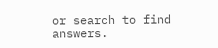or search to find answers.